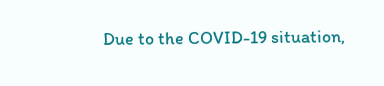Due to the COVID-19 situation,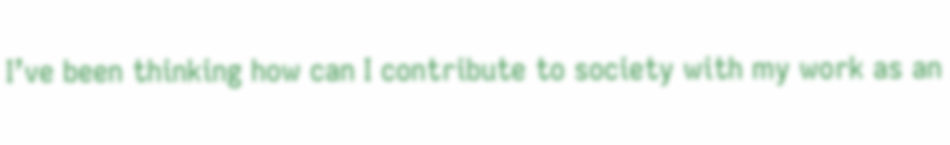I’ve been thinking how can I contribute to society with my work as an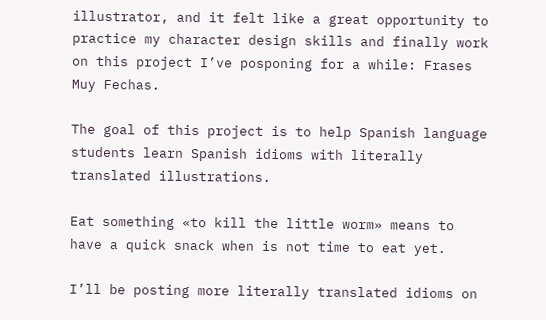illustrator, and it felt like a great opportunity to practice my character design skills and finally work on this project I’ve posponing for a while: Frases Muy Fechas.

The goal of this project is to help Spanish language students learn Spanish idioms with literally translated illustrations.

Eat something «to kill the little worm» means to have a quick snack when is not time to eat yet.

I’ll be posting more literally translated idioms on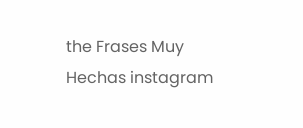the Frases Muy Hechas instagram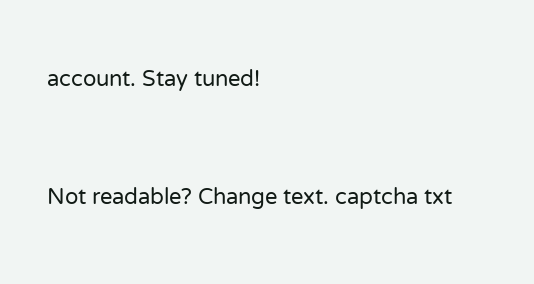account. Stay tuned!


Not readable? Change text. captcha txt